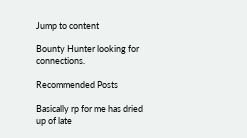Jump to content

Bounty Hunter looking for connections.

Recommended Posts

Basically rp for me has dried up of late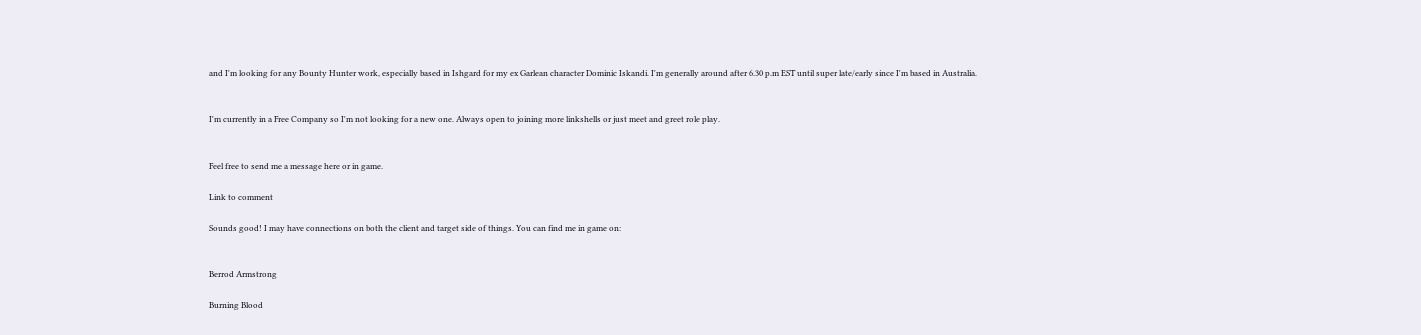and I'm looking for any Bounty Hunter work, especially based in Ishgard for my ex Garlean character Dominic Iskandi. I'm generally around after 6.30 p.m EST until super late/early since I'm based in Australia.


I'm currently in a Free Company so I'm not looking for a new one. Always open to joining more linkshells or just meet and greet role play.


Feel free to send me a message here or in game.

Link to comment

Sounds good! I may have connections on both the client and target side of things. You can find me in game on:


Berrod Armstrong

Burning Blood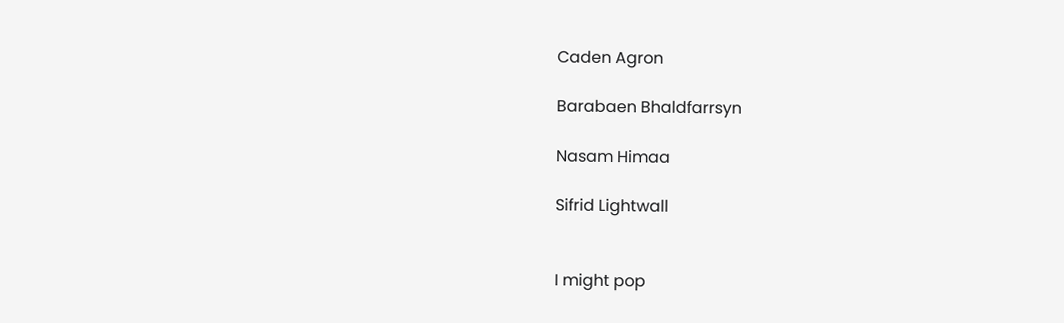Caden Agron

Barabaen Bhaldfarrsyn

Nasam Himaa

Sifrid Lightwall


I might pop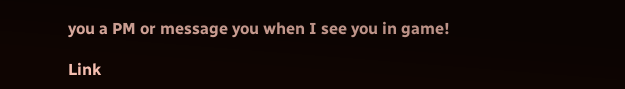you a PM or message you when I see you in game!

Link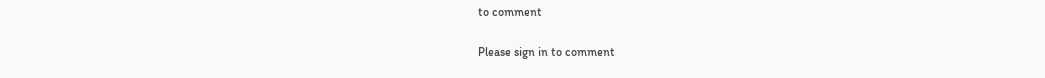to comment

Please sign in to comment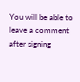You will be able to leave a comment after signing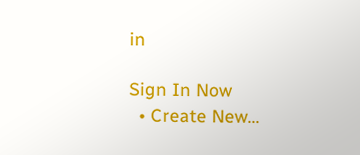in

Sign In Now
  • Create New...